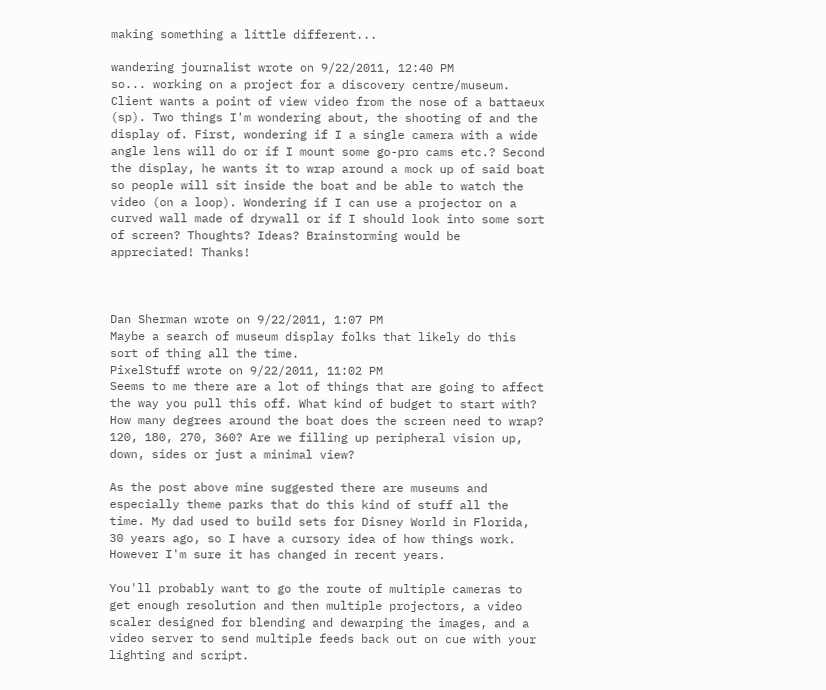making something a little different...

wandering journalist wrote on 9/22/2011, 12:40 PM
so... working on a project for a discovery centre/museum. Client wants a point of view video from the nose of a battaeux (sp). Two things I'm wondering about, the shooting of and the display of. First, wondering if I a single camera with a wide angle lens will do or if I mount some go-pro cams etc.? Second the display, he wants it to wrap around a mock up of said boat so people will sit inside the boat and be able to watch the video (on a loop). Wondering if I can use a projector on a curved wall made of drywall or if I should look into some sort of screen? Thoughts? Ideas? Brainstorming would be appreciated! Thanks!



Dan Sherman wrote on 9/22/2011, 1:07 PM
Maybe a search of museum display folks that likely do this sort of thing all the time.
PixelStuff wrote on 9/22/2011, 11:02 PM
Seems to me there are a lot of things that are going to affect the way you pull this off. What kind of budget to start with? How many degrees around the boat does the screen need to wrap? 120, 180, 270, 360? Are we filling up peripheral vision up, down, sides or just a minimal view?

As the post above mine suggested there are museums and especially theme parks that do this kind of stuff all the time. My dad used to build sets for Disney World in Florida, 30 years ago, so I have a cursory idea of how things work. However I'm sure it has changed in recent years.

You'll probably want to go the route of multiple cameras to get enough resolution and then multiple projectors, a video scaler designed for blending and dewarping the images, and a video server to send multiple feeds back out on cue with your lighting and script.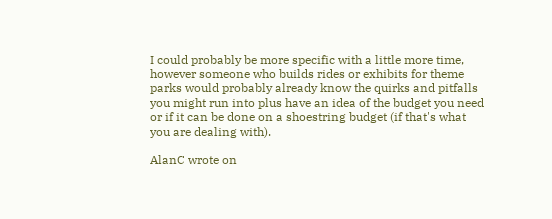I could probably be more specific with a little more time, however someone who builds rides or exhibits for theme parks would probably already know the quirks and pitfalls you might run into plus have an idea of the budget you need or if it can be done on a shoestring budget (if that's what you are dealing with).

AlanC wrote on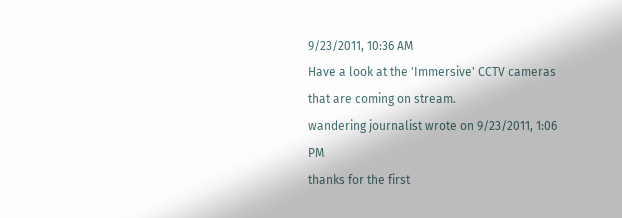9/23/2011, 10:36 AM
Have a look at the 'Immersive' CCTV cameras that are coming on stream.
wandering journalist wrote on 9/23/2011, 1:06 PM
thanks for the first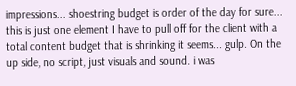impressions... shoestring budget is order of the day for sure... this is just one element I have to pull off for the client with a total content budget that is shrinking it seems... gulp. On the up side, no script, just visuals and sound. i was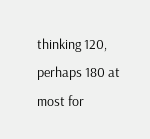thinking 120, perhaps 180 at most for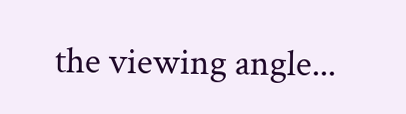the viewing angle...